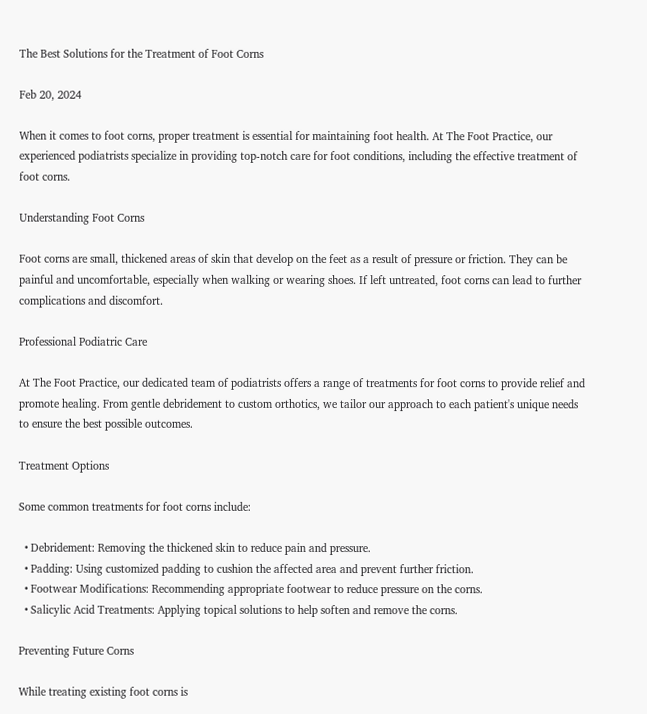The Best Solutions for the Treatment of Foot Corns

Feb 20, 2024

When it comes to foot corns, proper treatment is essential for maintaining foot health. At The Foot Practice, our experienced podiatrists specialize in providing top-notch care for foot conditions, including the effective treatment of foot corns.

Understanding Foot Corns

Foot corns are small, thickened areas of skin that develop on the feet as a result of pressure or friction. They can be painful and uncomfortable, especially when walking or wearing shoes. If left untreated, foot corns can lead to further complications and discomfort.

Professional Podiatric Care

At The Foot Practice, our dedicated team of podiatrists offers a range of treatments for foot corns to provide relief and promote healing. From gentle debridement to custom orthotics, we tailor our approach to each patient's unique needs to ensure the best possible outcomes.

Treatment Options

Some common treatments for foot corns include:

  • Debridement: Removing the thickened skin to reduce pain and pressure.
  • Padding: Using customized padding to cushion the affected area and prevent further friction.
  • Footwear Modifications: Recommending appropriate footwear to reduce pressure on the corns.
  • Salicylic Acid Treatments: Applying topical solutions to help soften and remove the corns.

Preventing Future Corns

While treating existing foot corns is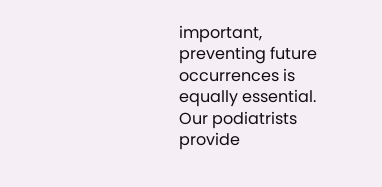important, preventing future occurrences is equally essential. Our podiatrists provide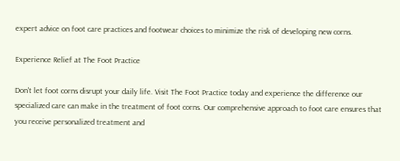expert advice on foot care practices and footwear choices to minimize the risk of developing new corns.

Experience Relief at The Foot Practice

Don't let foot corns disrupt your daily life. Visit The Foot Practice today and experience the difference our specialized care can make in the treatment of foot corns. Our comprehensive approach to foot care ensures that you receive personalized treatment and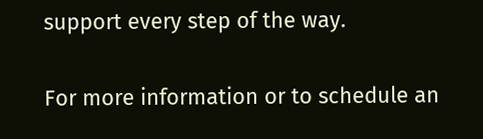support every step of the way.

For more information or to schedule an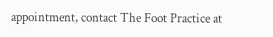appointment, contact The Foot Practice at